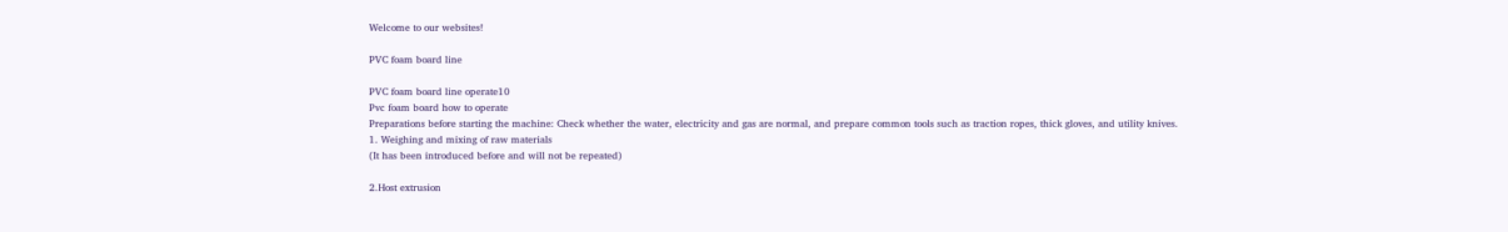Welcome to our websites!

PVC foam board line

PVC foam board line operate10
Pvc foam board how to operate
Preparations before starting the machine: Check whether the water, electricity and gas are normal, and prepare common tools such as traction ropes, thick gloves, and utility knives.
1. Weighing and mixing of raw materials
(It has been introduced before and will not be repeated)

2.Host extrusion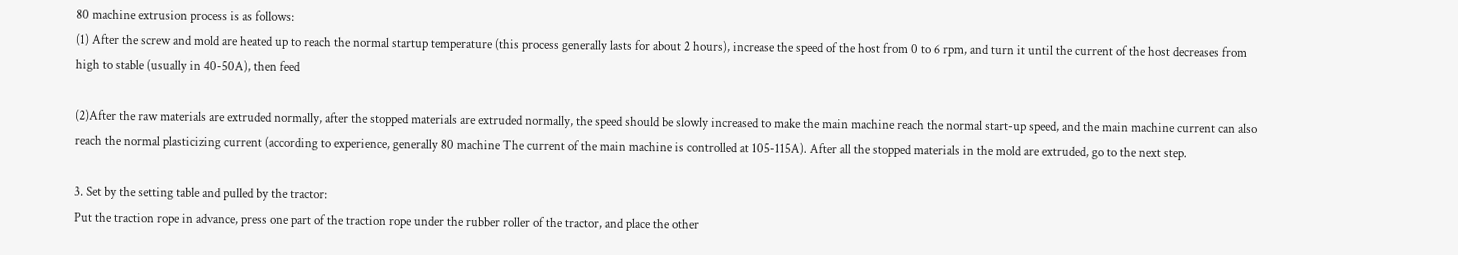80 machine extrusion process is as follows:
(1) After the screw and mold are heated up to reach the normal startup temperature (this process generally lasts for about 2 hours), increase the speed of the host from 0 to 6 rpm, and turn it until the current of the host decreases from high to stable (usually in 40-50A), then feed

(2)After the raw materials are extruded normally, after the stopped materials are extruded normally, the speed should be slowly increased to make the main machine reach the normal start-up speed, and the main machine current can also reach the normal plasticizing current (according to experience, generally 80 machine The current of the main machine is controlled at 105-115A). After all the stopped materials in the mold are extruded, go to the next step.

3. Set by the setting table and pulled by the tractor:
Put the traction rope in advance, press one part of the traction rope under the rubber roller of the tractor, and place the other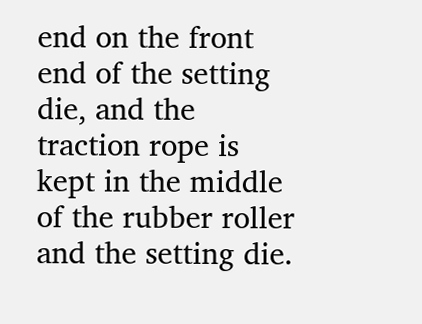end on the front end of the setting die, and the traction rope is kept in the middle of the rubber roller and the setting die.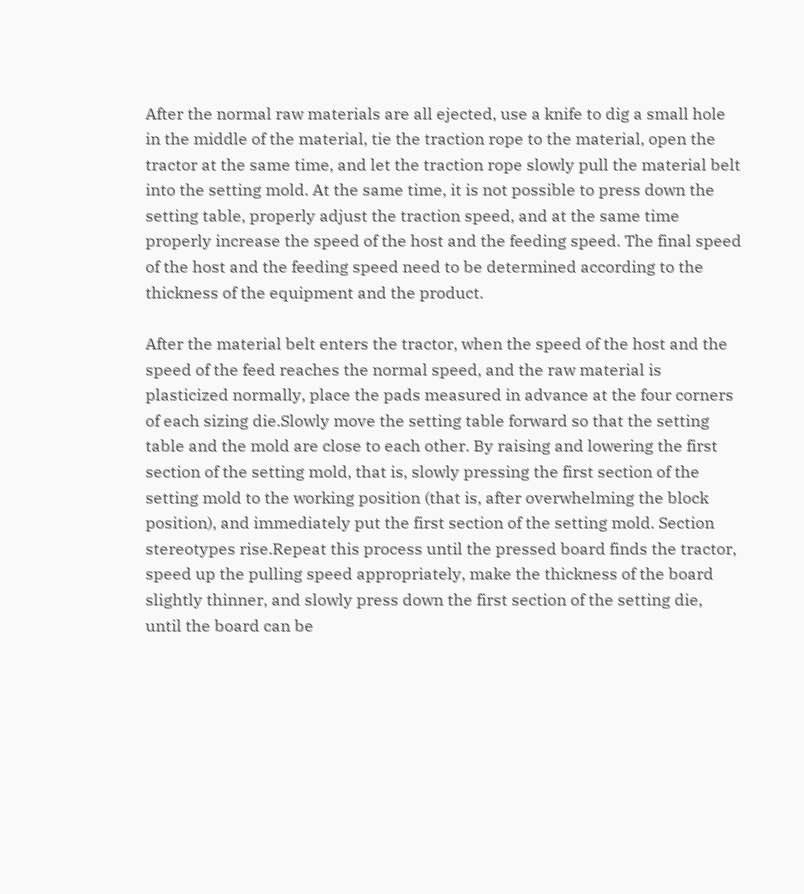After the normal raw materials are all ejected, use a knife to dig a small hole in the middle of the material, tie the traction rope to the material, open the tractor at the same time, and let the traction rope slowly pull the material belt into the setting mold. At the same time, it is not possible to press down the setting table, properly adjust the traction speed, and at the same time properly increase the speed of the host and the feeding speed. The final speed of the host and the feeding speed need to be determined according to the thickness of the equipment and the product.

After the material belt enters the tractor, when the speed of the host and the speed of the feed reaches the normal speed, and the raw material is plasticized normally, place the pads measured in advance at the four corners of each sizing die.Slowly move the setting table forward so that the setting table and the mold are close to each other. By raising and lowering the first section of the setting mold, that is, slowly pressing the first section of the setting mold to the working position (that is, after overwhelming the block position), and immediately put the first section of the setting mold. Section stereotypes rise.Repeat this process until the pressed board finds the tractor, speed up the pulling speed appropriately, make the thickness of the board slightly thinner, and slowly press down the first section of the setting die, until the board can be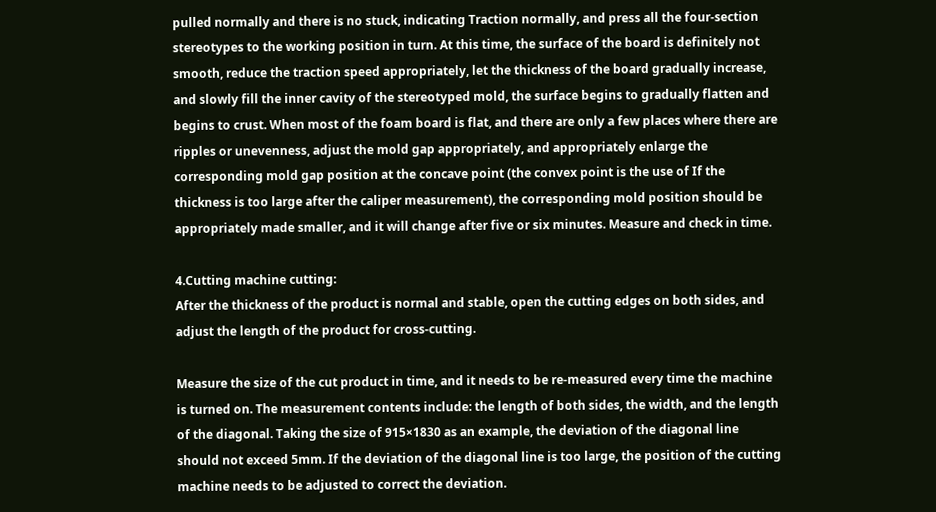pulled normally and there is no stuck, indicating Traction normally, and press all the four-section stereotypes to the working position in turn. At this time, the surface of the board is definitely not smooth, reduce the traction speed appropriately, let the thickness of the board gradually increase, and slowly fill the inner cavity of the stereotyped mold, the surface begins to gradually flatten and begins to crust. When most of the foam board is flat, and there are only a few places where there are ripples or unevenness, adjust the mold gap appropriately, and appropriately enlarge the corresponding mold gap position at the concave point (the convex point is the use of If the thickness is too large after the caliper measurement), the corresponding mold position should be appropriately made smaller, and it will change after five or six minutes. Measure and check in time.

4.Cutting machine cutting:
After the thickness of the product is normal and stable, open the cutting edges on both sides, and adjust the length of the product for cross-cutting.

Measure the size of the cut product in time, and it needs to be re-measured every time the machine is turned on. The measurement contents include: the length of both sides, the width, and the length of the diagonal. Taking the size of 915×1830 as an example, the deviation of the diagonal line should not exceed 5mm. If the deviation of the diagonal line is too large, the position of the cutting machine needs to be adjusted to correct the deviation.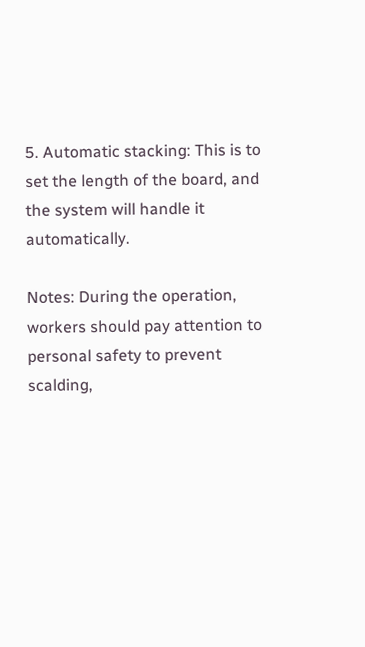5. Automatic stacking: This is to set the length of the board, and the system will handle it automatically.

Notes: During the operation, workers should pay attention to personal safety to prevent scalding,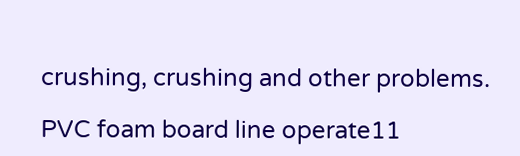crushing, crushing and other problems.

PVC foam board line operate11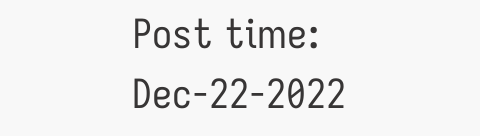Post time: Dec-22-2022